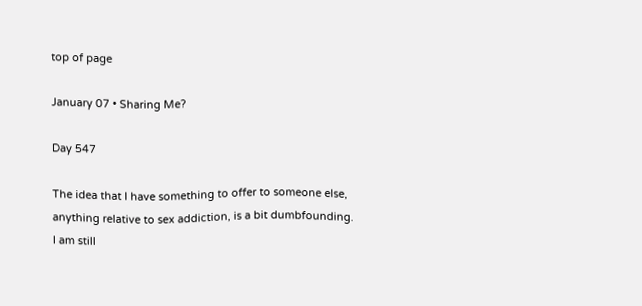top of page

January 07 • Sharing Me?

Day 547

The idea that I have something to offer to someone else, anything relative to sex addiction, is a bit dumbfounding. I am still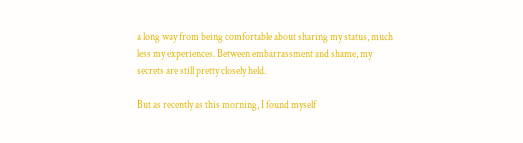a long way from being comfortable about sharing my status, much less my experiences. Between embarrassment and shame, my secrets are still pretty closely held.

But as recently as this morning, I found myself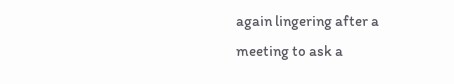again lingering after a meeting to ask a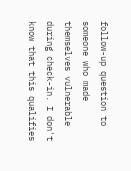follow-up question to someone who made themselves vulnerable during check-in. I don't know that this qualifies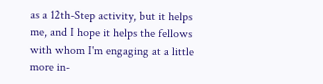as a 12th-Step activity, but it helps me, and I hope it helps the fellows with whom I'm engaging at a little more in-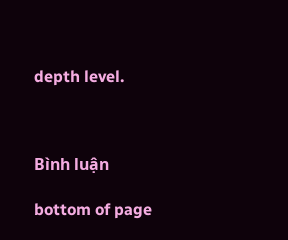depth level.



Bình luận

bottom of page